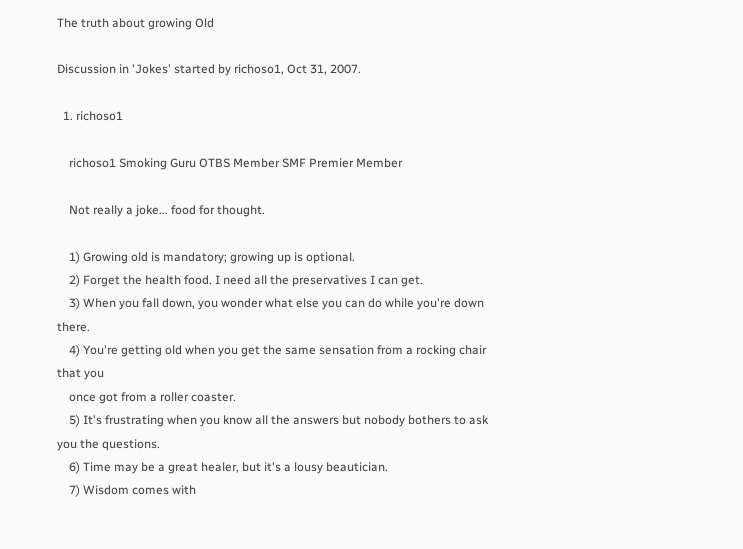The truth about growing Old

Discussion in 'Jokes' started by richoso1, Oct 31, 2007.

  1. richoso1

    richoso1 Smoking Guru OTBS Member SMF Premier Member

    Not really a joke... food for thought.

    1) Growing old is mandatory; growing up is optional.
    2) Forget the health food. I need all the preservatives I can get.
    3) When you fall down, you wonder what else you can do while you're down there.
    4) You're getting old when you get the same sensation from a rocking chair that you
    once got from a roller coaster.
    5) It's frustrating when you know all the answers but nobody bothers to ask you the questions.
    6) Time may be a great healer, but it's a lousy beautician.
    7) Wisdom comes with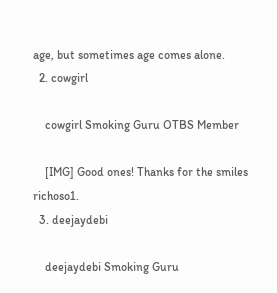age, but sometimes age comes alone.
  2. cowgirl

    cowgirl Smoking Guru OTBS Member

    [IMG] Good ones! Thanks for the smiles richoso1.
  3. deejaydebi

    deejaydebi Smoking Guru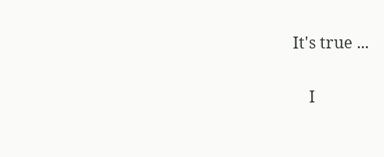It's true ...

    I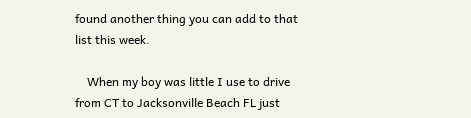found another thing you can add to that list this week.

    When my boy was little I use to drive from CT to Jacksonville Beach FL just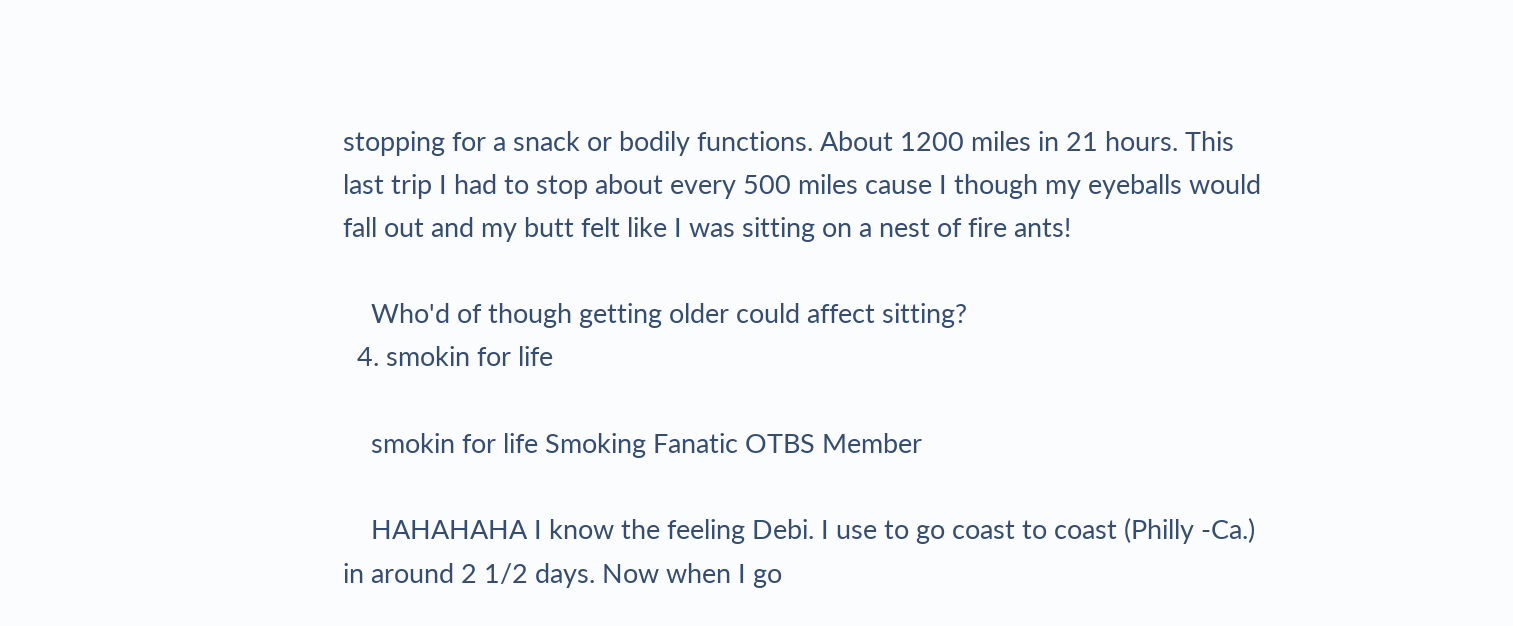stopping for a snack or bodily functions. About 1200 miles in 21 hours. This last trip I had to stop about every 500 miles cause I though my eyeballs would fall out and my butt felt like I was sitting on a nest of fire ants!

    Who'd of though getting older could affect sitting?
  4. smokin for life

    smokin for life Smoking Fanatic OTBS Member

    HAHAHAHA I know the feeling Debi. I use to go coast to coast (Philly -Ca.) in around 2 1/2 days. Now when I go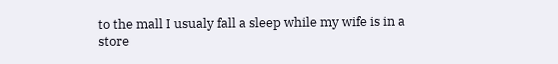to the mall I usualy fall a sleep while my wife is in a store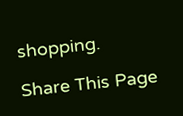shopping.

Share This Page